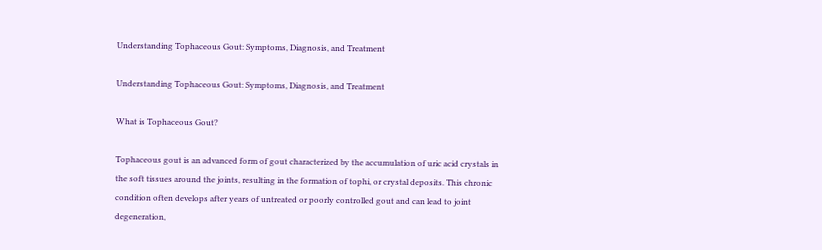Understanding Tophaceous Gout: Symptoms, Diagnosis, and Treatment

Understanding Tophaceous Gout: Symptoms, Diagnosis, and Treatment

What is Tophaceous Gout?

Tophaceous gout is an advanced form of gout characterized by the accumulation of uric acid crystals in the soft tissues around the joints, resulting in the formation of tophi, or crystal deposits. This chronic condition often develops after years of untreated or poorly controlled gout and can lead to joint degeneration,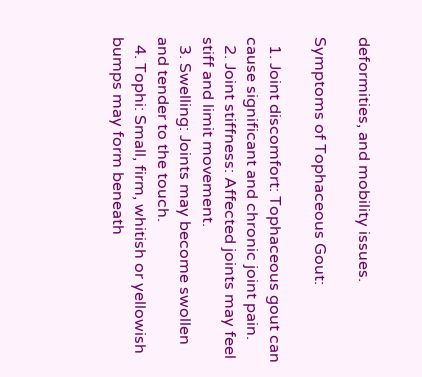deformities, and mobility issues.

Symptoms of Tophaceous Gout:

  1. Joint discomfort: Tophaceous gout can cause significant and chronic joint pain.
  2. Joint stiffness: Affected joints may feel stiff and limit movement.
  3. Swelling: Joints may become swollen and tender to the touch.
  4. Tophi: Small, firm, whitish or yellowish bumps may form beneath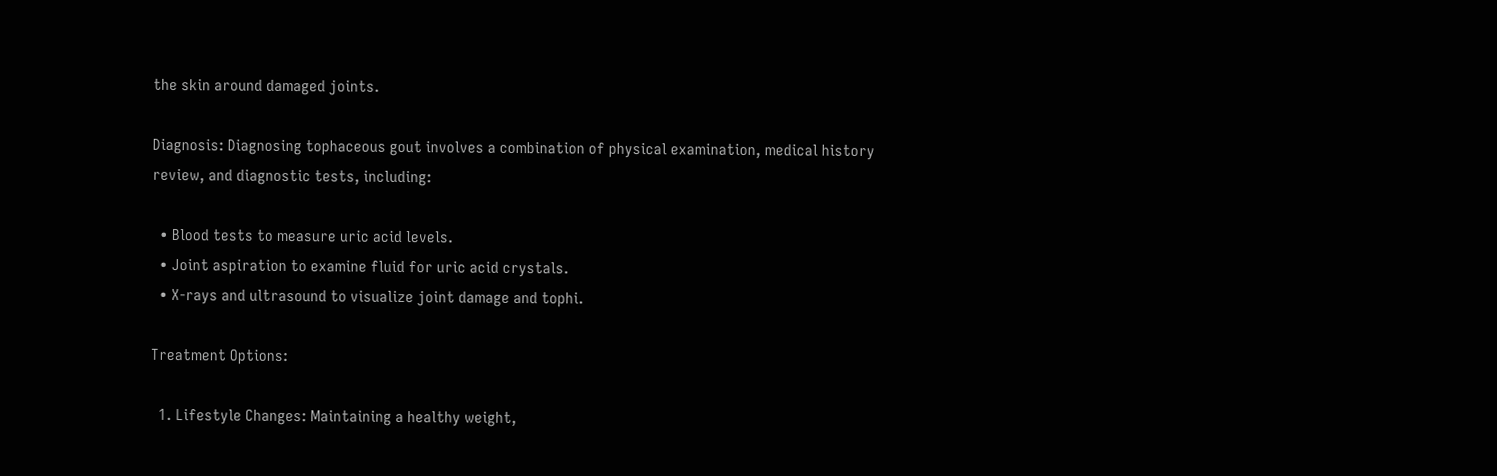the skin around damaged joints.

Diagnosis: Diagnosing tophaceous gout involves a combination of physical examination, medical history review, and diagnostic tests, including:

  • Blood tests to measure uric acid levels.
  • Joint aspiration to examine fluid for uric acid crystals.
  • X-rays and ultrasound to visualize joint damage and tophi.

Treatment Options:

  1. Lifestyle Changes: Maintaining a healthy weight,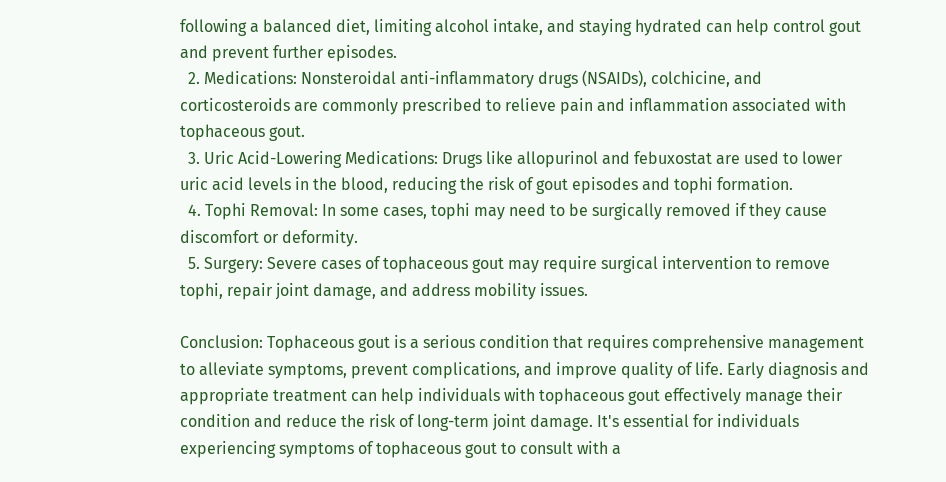following a balanced diet, limiting alcohol intake, and staying hydrated can help control gout and prevent further episodes.
  2. Medications: Nonsteroidal anti-inflammatory drugs (NSAIDs), colchicine, and corticosteroids are commonly prescribed to relieve pain and inflammation associated with tophaceous gout.
  3. Uric Acid-Lowering Medications: Drugs like allopurinol and febuxostat are used to lower uric acid levels in the blood, reducing the risk of gout episodes and tophi formation.
  4. Tophi Removal: In some cases, tophi may need to be surgically removed if they cause discomfort or deformity.
  5. Surgery: Severe cases of tophaceous gout may require surgical intervention to remove tophi, repair joint damage, and address mobility issues.

Conclusion: Tophaceous gout is a serious condition that requires comprehensive management to alleviate symptoms, prevent complications, and improve quality of life. Early diagnosis and appropriate treatment can help individuals with tophaceous gout effectively manage their condition and reduce the risk of long-term joint damage. It's essential for individuals experiencing symptoms of tophaceous gout to consult with a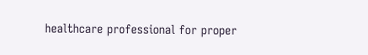healthcare professional for proper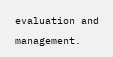evaluation and management.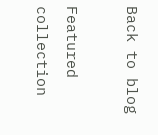Back to blog

Featured collection